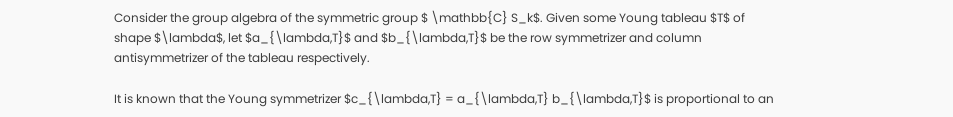Consider the group algebra of the symmetric group $ \mathbb{C} S_k$. Given some Young tableau $T$ of shape $\lambda$, let $a_{\lambda,T}$ and $b_{\lambda,T}$ be the row symmetrizer and column antisymmetrizer of the tableau respectively.

It is known that the Young symmetrizer $c_{\lambda,T} = a_{\lambda,T} b_{\lambda,T}$ is proportional to an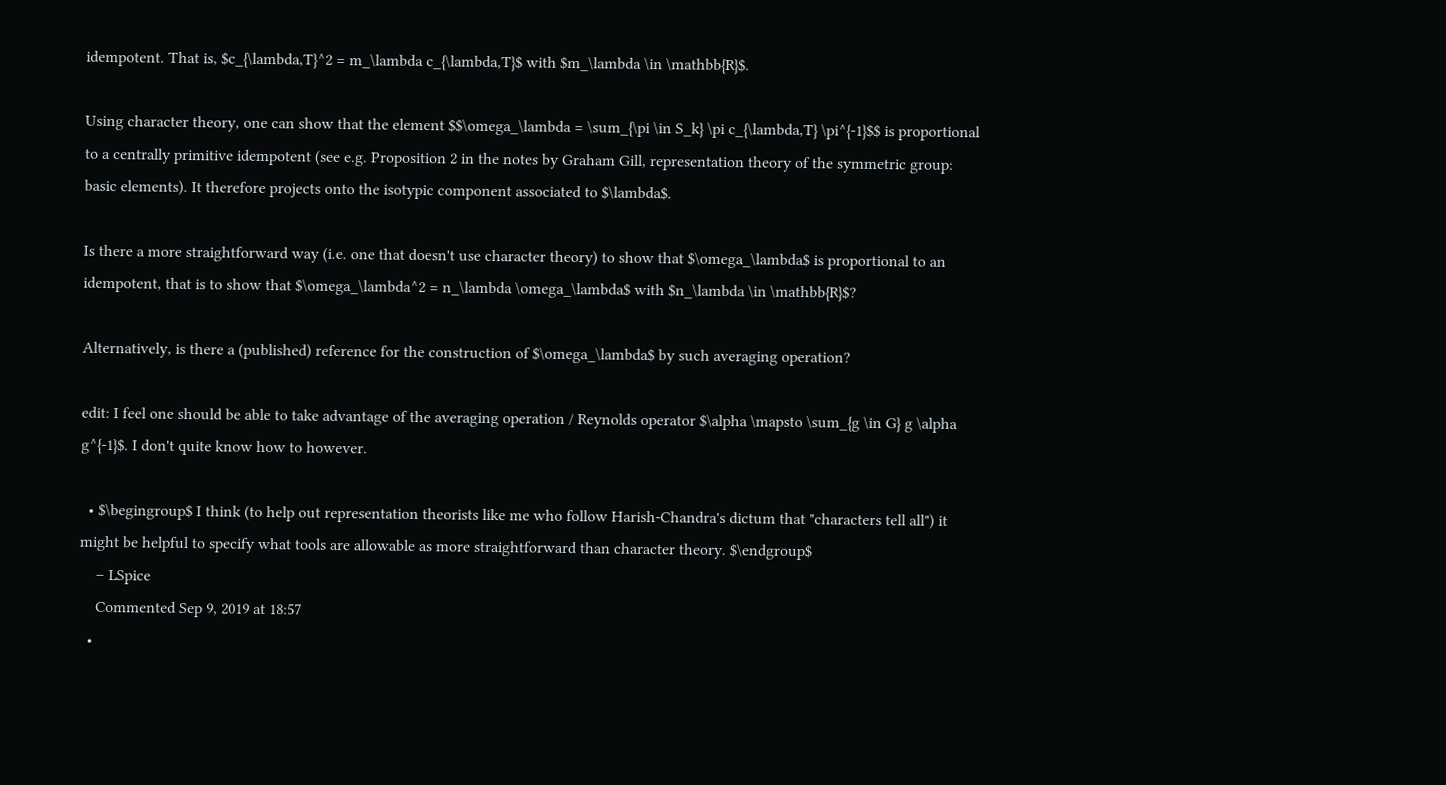idempotent. That is, $c_{\lambda,T}^2 = m_\lambda c_{\lambda,T}$ with $m_\lambda \in \mathbb{R}$.

Using character theory, one can show that the element $$\omega_\lambda = \sum_{\pi \in S_k} \pi c_{\lambda,T} \pi^{-1}$$ is proportional to a centrally primitive idempotent (see e.g. Proposition 2 in the notes by Graham Gill, representation theory of the symmetric group: basic elements). It therefore projects onto the isotypic component associated to $\lambda$.

Is there a more straightforward way (i.e. one that doesn't use character theory) to show that $\omega_\lambda$ is proportional to an idempotent, that is to show that $\omega_\lambda^2 = n_\lambda \omega_\lambda$ with $n_\lambda \in \mathbb{R}$?

Alternatively, is there a (published) reference for the construction of $\omega_\lambda$ by such averaging operation?

edit: I feel one should be able to take advantage of the averaging operation / Reynolds operator $\alpha \mapsto \sum_{g \in G} g \alpha g^{-1}$. I don't quite know how to however.

  • $\begingroup$ I think (to help out representation theorists like me who follow Harish-Chandra's dictum that "characters tell all") it might be helpful to specify what tools are allowable as more straightforward than character theory. $\endgroup$
    – LSpice
    Commented Sep 9, 2019 at 18:57
  •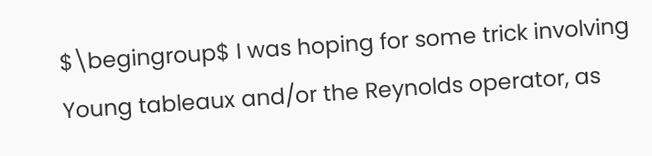$\begingroup$ I was hoping for some trick involving Young tableaux and/or the Reynolds operator, as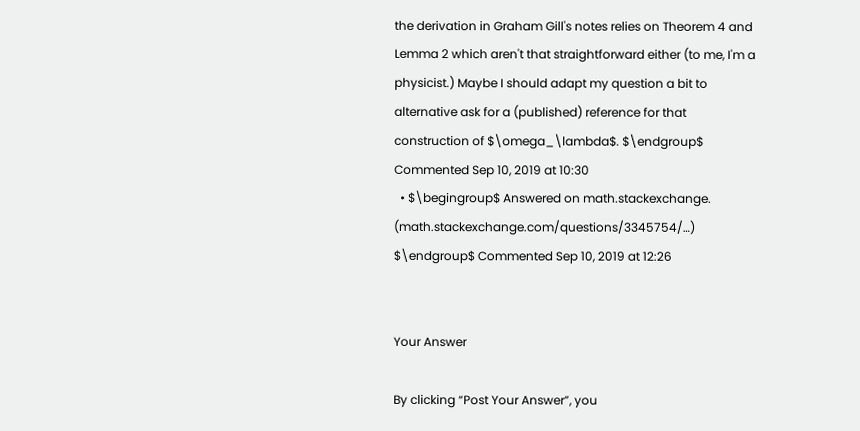the derivation in Graham Gill's notes relies on Theorem 4 and Lemma 2 which aren't that straightforward either (to me, I'm a physicist.) Maybe I should adapt my question a bit to alternative ask for a (published) reference for that construction of $\omega_\lambda$. $\endgroup$ Commented Sep 10, 2019 at 10:30
  • $\begingroup$ Answered on math.stackexchange. (math.stackexchange.com/questions/3345754/…) $\endgroup$ Commented Sep 10, 2019 at 12:26


Your Answer

By clicking “Post Your Answer”, you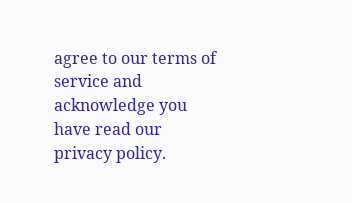agree to our terms of service and acknowledge you have read our privacy policy.